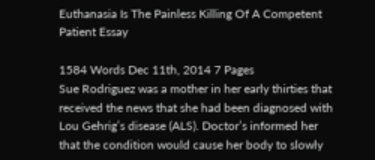Euthanasia Is The Painless Killing Of A Competent Patient Essay

1584 Words Dec 11th, 2014 7 Pages
Sue Rodriguez was a mother in her early thirties that received the news that she had been diagnosed with Lou Gehrig’s disease (ALS). Doctor’s informed her that the condition would cause her body to slowly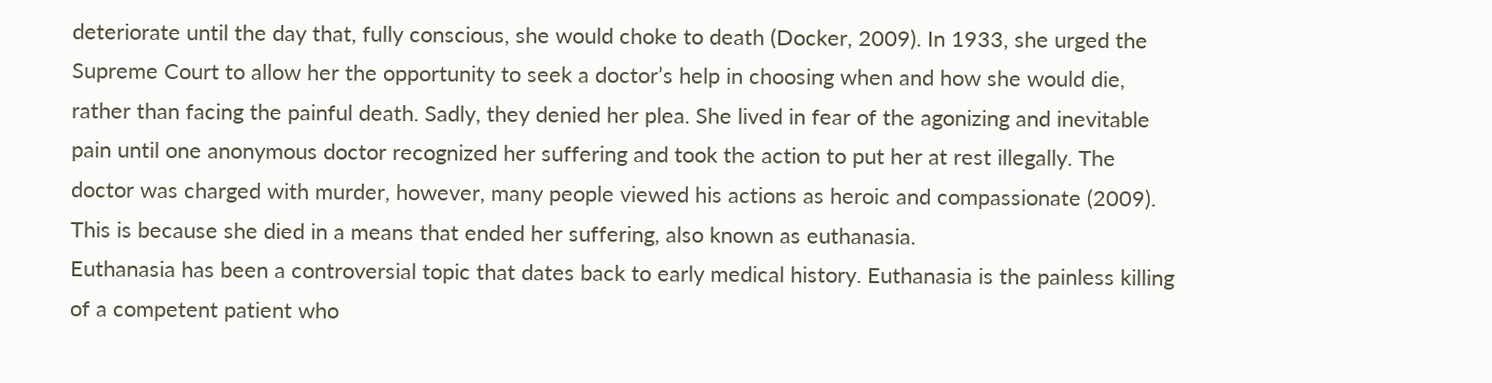deteriorate until the day that, fully conscious, she would choke to death (Docker, 2009). In 1933, she urged the Supreme Court to allow her the opportunity to seek a doctor’s help in choosing when and how she would die, rather than facing the painful death. Sadly, they denied her plea. She lived in fear of the agonizing and inevitable pain until one anonymous doctor recognized her suffering and took the action to put her at rest illegally. The doctor was charged with murder, however, many people viewed his actions as heroic and compassionate (2009). This is because she died in a means that ended her suffering, also known as euthanasia.
Euthanasia has been a controversial topic that dates back to early medical history. Euthanasia is the painless killing of a competent patient who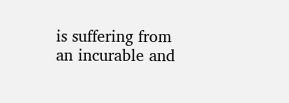is suffering from an incurable and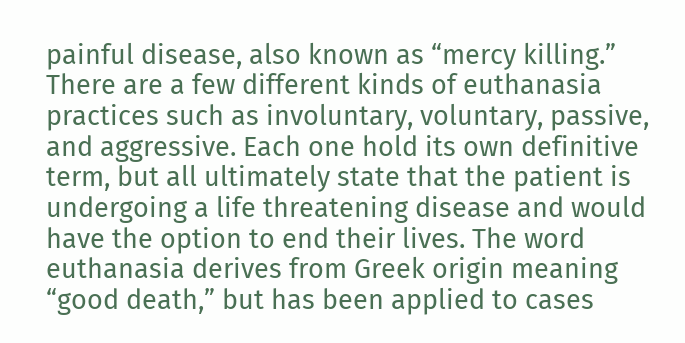painful disease, also known as “mercy killing.” There are a few different kinds of euthanasia practices such as involuntary, voluntary, passive, and aggressive. Each one hold its own definitive term, but all ultimately state that the patient is undergoing a life threatening disease and would have the option to end their lives. The word euthanasia derives from Greek origin meaning “good death,” but has been applied to cases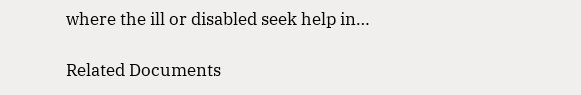where the ill or disabled seek help in…

Related Documents